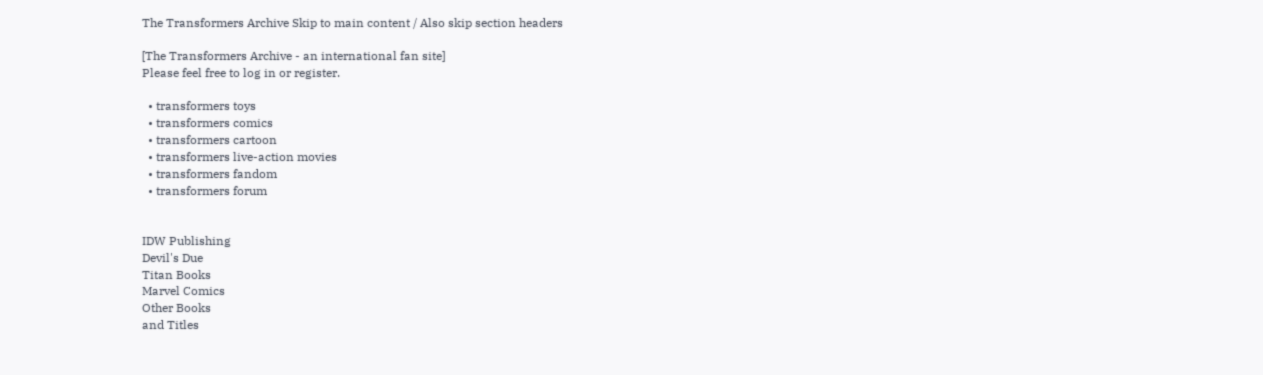The Transformers Archive Skip to main content / Also skip section headers

[The Transformers Archive - an international fan site]
Please feel free to log in or register.

  • transformers toys
  • transformers comics
  • transformers cartoon
  • transformers live-action movies
  • transformers fandom
  • transformers forum


IDW Publishing
Devil's Due
Titan Books
Marvel Comics
Other Books
and Titles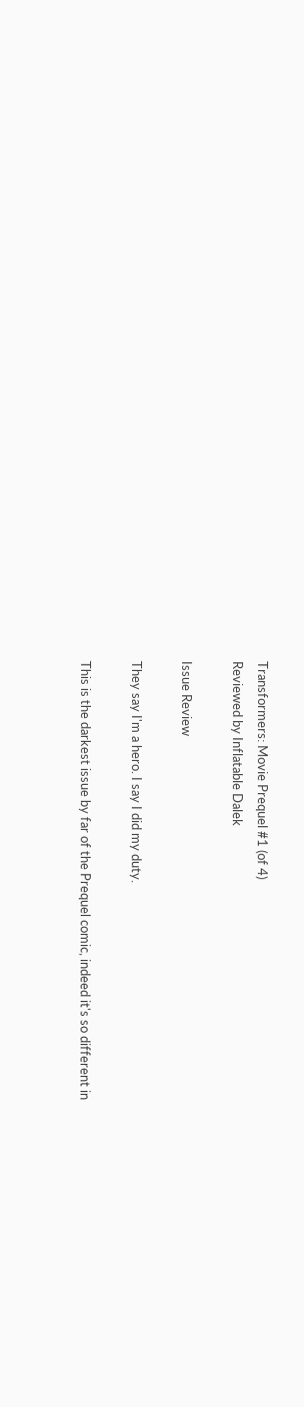Transformers: Movie Prequel #1 (of 4)
Reviewed by Inflatable Dalek

Issue Review

They say I'm a hero. I say I did my duty.

This is the darkest issue by far of the Prequel comic, indeed it's so different in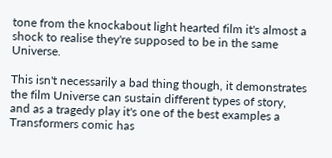tone from the knockabout light hearted film it's almost a shock to realise they're supposed to be in the same Universe.

This isn't necessarily a bad thing though, it demonstrates the film Universe can sustain different types of story, and as a tragedy play it's one of the best examples a Transformers comic has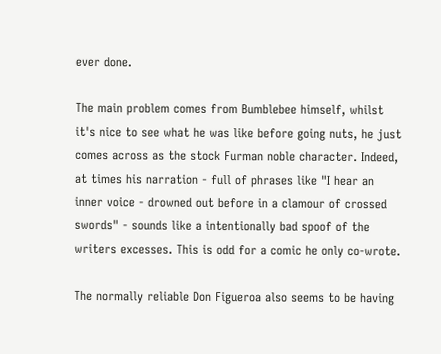ever done.

The main problem comes from Bumblebee himself, whilst it's nice to see what he was like before going nuts, he just comes across as the stock Furman noble character. Indeed, at times his narration - full of phrases like "I hear an inner voice - drowned out before in a clamour of crossed swords" - sounds like a intentionally bad spoof of the writers excesses. This is odd for a comic he only co-wrote.

The normally reliable Don Figueroa also seems to be having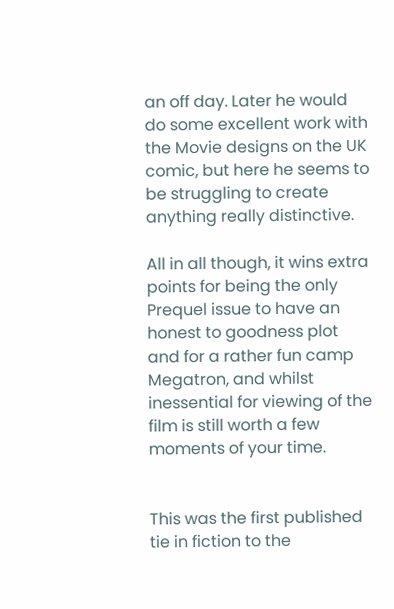an off day. Later he would do some excellent work with the Movie designs on the UK comic, but here he seems to be struggling to create anything really distinctive.

All in all though, it wins extra points for being the only Prequel issue to have an honest to goodness plot and for a rather fun camp Megatron, and whilst inessential for viewing of the film is still worth a few moments of your time.


This was the first published tie in fiction to the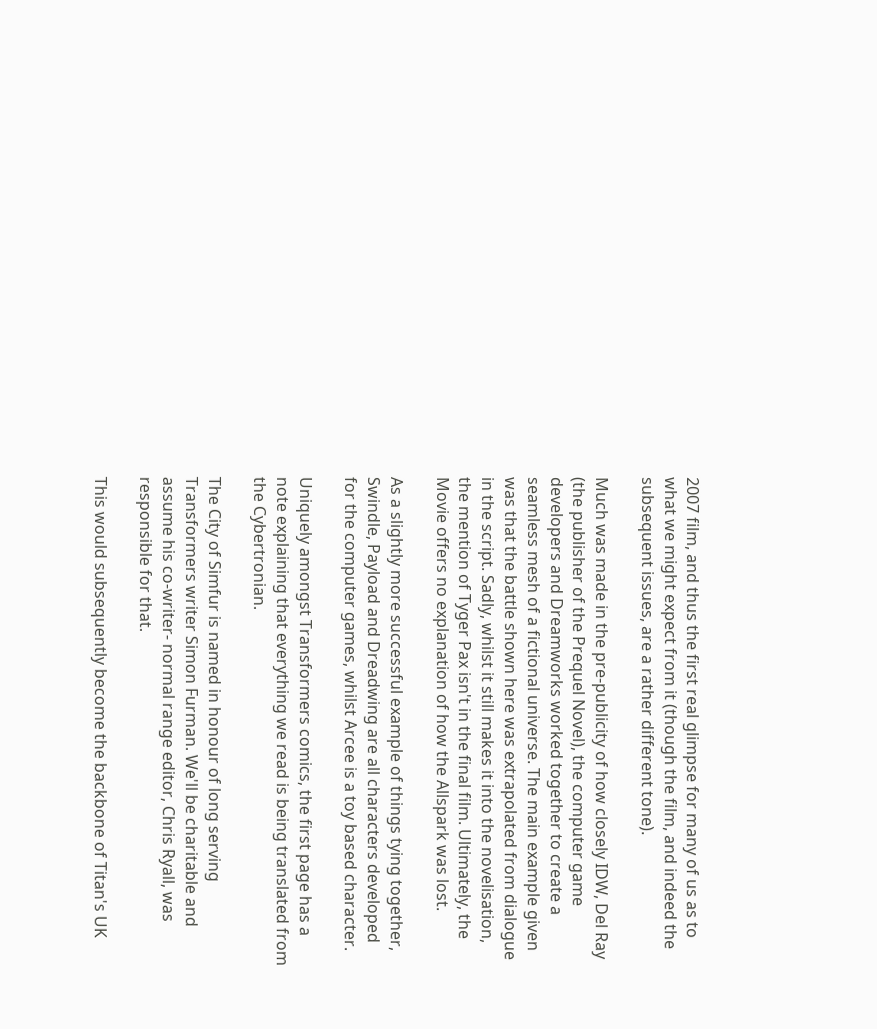2007 film, and thus the first real glimpse for many of us as to what we might expect from it (though the film, and indeed the subsequent issues, are a rather different tone).

Much was made in the pre-publicity of how closely IDW, Del Ray (the publisher of the Prequel Novel), the computer game developers and Dreamworks worked together to create a seamless mesh of a fictional universe. The main example given was that the battle shown here was extrapolated from dialogue in the script. Sadly, whilst it still makes it into the novelisation, the mention of Tyger Pax isn't in the final film. Ultimately, the Movie offers no explanation of how the Allspark was lost.

As a slightly more successful example of things tying together, Swindle, Payload and Dreadwing are all characters developed for the computer games, whilst Arcee is a toy based character.

Uniquely amongst Transformers comics, the first page has a note explaining that everything we read is being translated from the Cybertronian.

The City of Simfur is named in honour of long serving Transformers writer Simon Furman. We'll be charitable and assume his co-writer- normal range editor, Chris Ryall, was responsible for that.

This would subsequently become the backbone of Titan's UK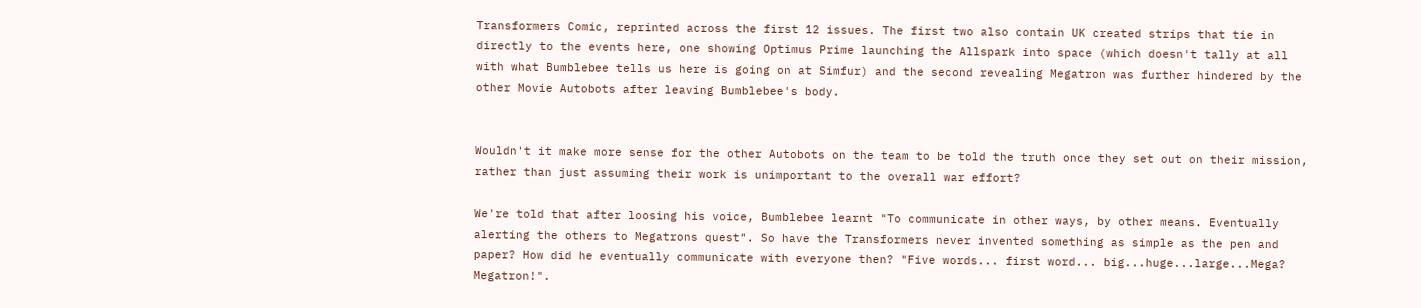Transformers Comic, reprinted across the first 12 issues. The first two also contain UK created strips that tie in directly to the events here, one showing Optimus Prime launching the Allspark into space (which doesn't tally at all with what Bumblebee tells us here is going on at Simfur) and the second revealing Megatron was further hindered by the other Movie Autobots after leaving Bumblebee's body.


Wouldn't it make more sense for the other Autobots on the team to be told the truth once they set out on their mission, rather than just assuming their work is unimportant to the overall war effort?

We're told that after loosing his voice, Bumblebee learnt "To communicate in other ways, by other means. Eventually alerting the others to Megatrons quest". So have the Transformers never invented something as simple as the pen and paper? How did he eventually communicate with everyone then? "Five words... first word... big...huge...large...Mega? Megatron!".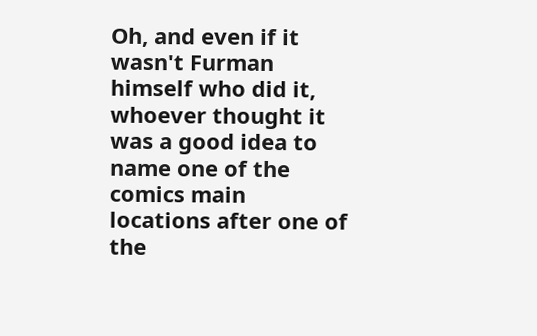Oh, and even if it wasn't Furman himself who did it, whoever thought it was a good idea to name one of the comics main locations after one of the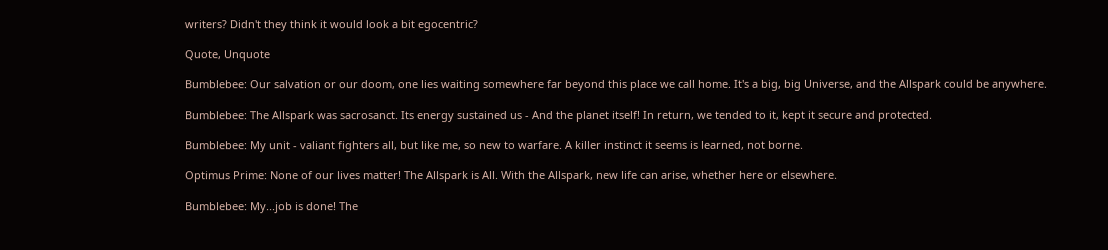writers? Didn't they think it would look a bit egocentric?

Quote, Unquote

Bumblebee: Our salvation or our doom, one lies waiting somewhere far beyond this place we call home. It's a big, big Universe, and the Allspark could be anywhere.

Bumblebee: The Allspark was sacrosanct. Its energy sustained us - And the planet itself! In return, we tended to it, kept it secure and protected.

Bumblebee: My unit - valiant fighters all, but like me, so new to warfare. A killer instinct it seems is learned, not borne.

Optimus Prime: None of our lives matter! The Allspark is All. With the Allspark, new life can arise, whether here or elsewhere.

Bumblebee: My...job is done! The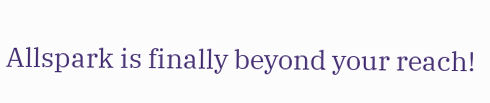Allspark is finally beyond your reach!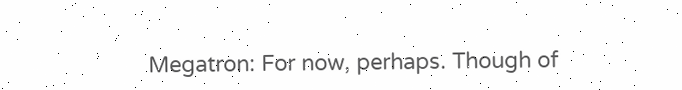Megatron: For now, perhaps. Though of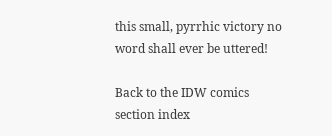this small, pyrrhic victory no word shall ever be uttered!

Back to the IDW comics section index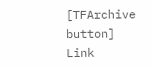[TFArchive button]
Link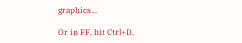graphics...

Or in FF, hit Ctrl+D.